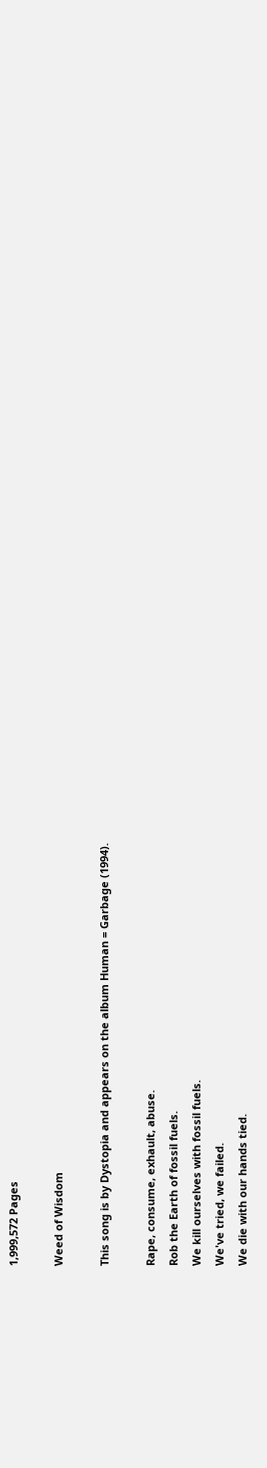1,999,572 Pages

Weed of Wisdom

This song is by Dystopia and appears on the album Human = Garbage (1994).

Rape, consume, exhault, abuse.
Rob the Earth of fossil fuels.
We kill ourselves with fossil fuels.
We've tried, we failed.
We die with our hands tied.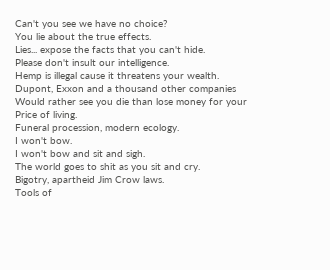Can't you see we have no choice?
You lie about the true effects.
Lies... expose the facts that you can't hide.
Please don't insult our intelligence.
Hemp is illegal cause it threatens your wealth.
Dupont, Exxon and a thousand other companies
Would rather see you die than lose money for your
Price of living.
Funeral procession, modern ecology.
I won't bow.
I won't bow and sit and sigh.
The world goes to shit as you sit and cry.
Bigotry, apartheid Jim Crow laws.
Tools of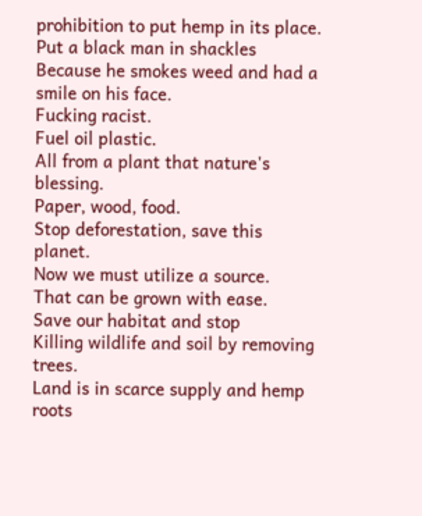prohibition to put hemp in its place.
Put a black man in shackles
Because he smokes weed and had a smile on his face.
Fucking racist.
Fuel oil plastic.
All from a plant that nature's blessing.
Paper, wood, food.
Stop deforestation, save this planet.
Now we must utilize a source.
That can be grown with ease.
Save our habitat and stop
Killing wildlife and soil by removing trees.
Land is in scarce supply and hemp roots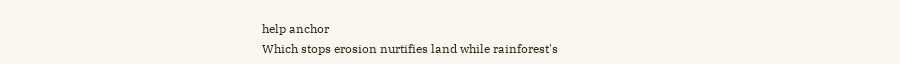help anchor
Which stops erosion nurtifies land while rainforest's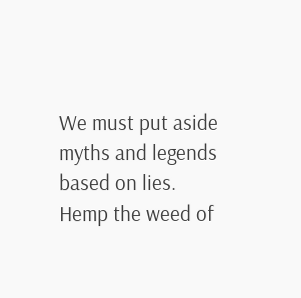We must put aside myths and legends based on lies.
Hemp the weed of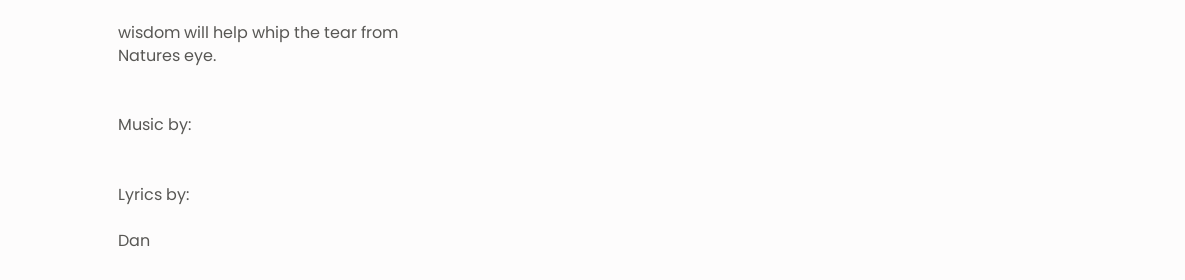wisdom will help whip the tear from
Natures eye.


Music by:


Lyrics by:

Dan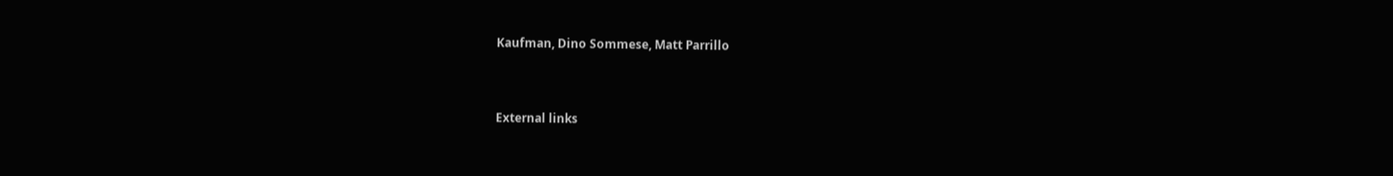Kaufman, Dino Sommese, Matt Parrillo



External links